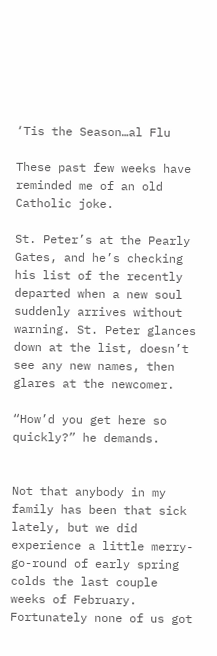‘Tis the Season…al Flu

These past few weeks have reminded me of an old Catholic joke.

St. Peter’s at the Pearly Gates, and he’s checking his list of the recently departed when a new soul suddenly arrives without warning. St. Peter glances down at the list, doesn’t see any new names, then glares at the newcomer.

“How’d you get here so quickly?” he demands.


Not that anybody in my family has been that sick lately, but we did experience a little merry-go-round of early spring colds the last couple weeks of February. Fortunately none of us got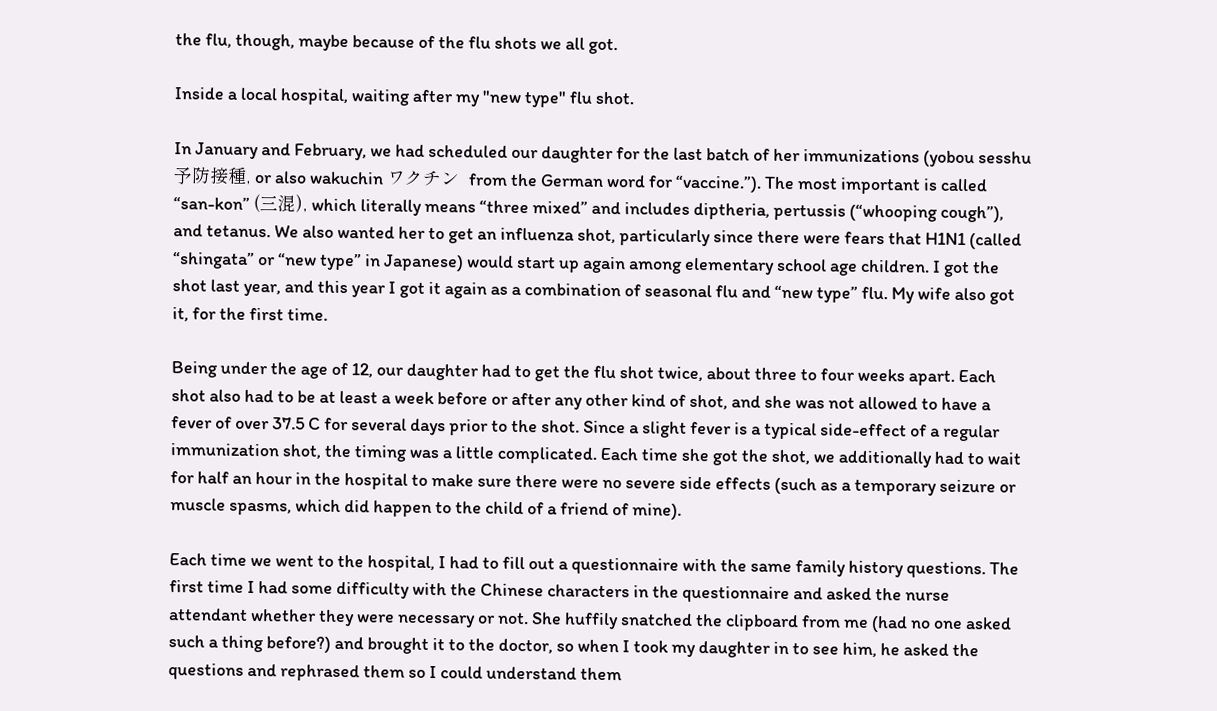the flu, though, maybe because of the flu shots we all got.

Inside a local hospital, waiting after my "new type" flu shot.

In January and February, we had scheduled our daughter for the last batch of her immunizations (yobou sesshu 予防接種, or also wakuchin ワクチン  from the German word for “vaccine.”). The most important is called “san-kon” (三混), which literally means “three mixed” and includes diptheria, pertussis (“whooping cough”), and tetanus. We also wanted her to get an influenza shot, particularly since there were fears that H1N1 (called “shingata” or “new type” in Japanese) would start up again among elementary school age children. I got the shot last year, and this year I got it again as a combination of seasonal flu and “new type” flu. My wife also got it, for the first time.

Being under the age of 12, our daughter had to get the flu shot twice, about three to four weeks apart. Each shot also had to be at least a week before or after any other kind of shot, and she was not allowed to have a fever of over 37.5 C for several days prior to the shot. Since a slight fever is a typical side-effect of a regular immunization shot, the timing was a little complicated. Each time she got the shot, we additionally had to wait for half an hour in the hospital to make sure there were no severe side effects (such as a temporary seizure or muscle spasms, which did happen to the child of a friend of mine).

Each time we went to the hospital, I had to fill out a questionnaire with the same family history questions. The first time I had some difficulty with the Chinese characters in the questionnaire and asked the nurse attendant whether they were necessary or not. She huffily snatched the clipboard from me (had no one asked such a thing before?) and brought it to the doctor, so when I took my daughter in to see him, he asked the questions and rephrased them so I could understand them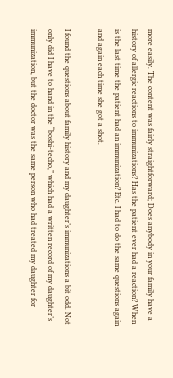more easily. The content was fairly straightforward; Does anybody in your family have a history of allergic reactions to immunizations? Has the patient ever had a reaction? When is the last time the patient had an immunization? Etc. I had to do the same questions again and again each time she got a shot.

I found the questions about family history and my daughter’s immunizations a bit odd. Not only did I have to hand in the “boshi-techo,” which had a written record of my daughter’s immunization, but the doctor was the same person who had treated my daughter for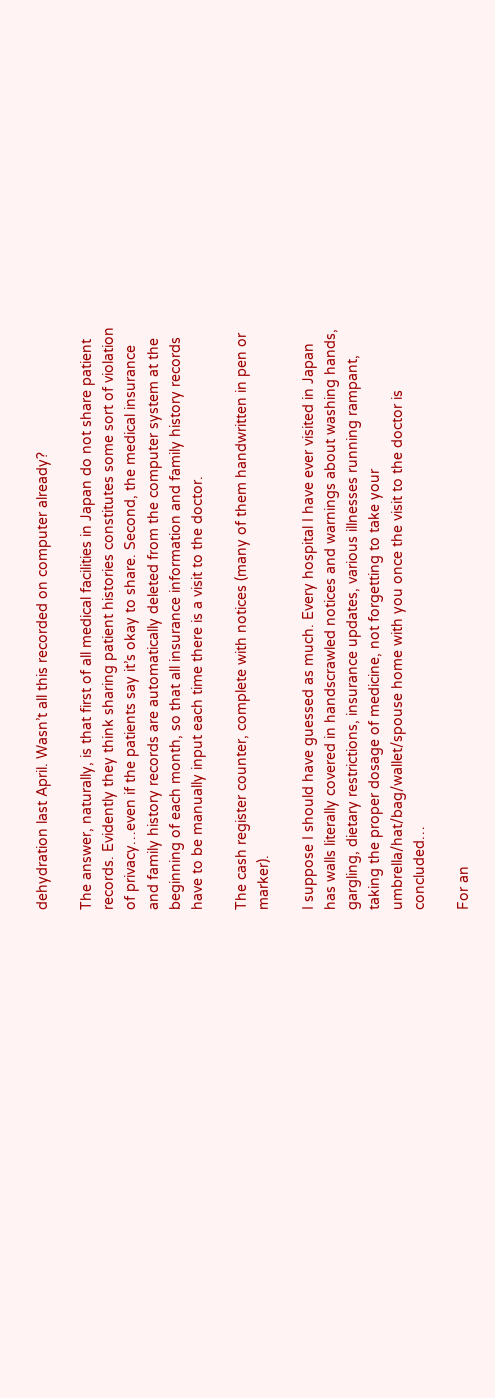dehydration last April. Wasn’t all this recorded on computer already?

The answer, naturally, is that first of all medical facilities in Japan do not share patient records. Evidently they think sharing patient histories constitutes some sort of violation of privacy…even if the patients say it’s okay to share. Second, the medical insurance and family history records are automatically deleted from the computer system at the beginning of each month, so that all insurance information and family history records have to be manually input each time there is a visit to the doctor.

The cash register counter, complete with notices (many of them handwritten in pen or marker).

I suppose I should have guessed as much. Every hospital I have ever visited in Japan has walls literally covered in handscrawled notices and warnings about washing hands, gargling, dietary restrictions, insurance updates, various illnesses running rampant, taking the proper dosage of medicine, not forgetting to take your umbrella/hat/bag/wallet/spouse home with you once the visit to the doctor is concluded…

For an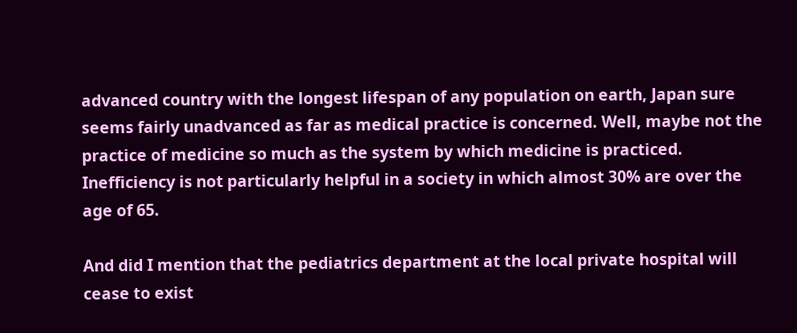advanced country with the longest lifespan of any population on earth, Japan sure seems fairly unadvanced as far as medical practice is concerned. Well, maybe not the practice of medicine so much as the system by which medicine is practiced. Inefficiency is not particularly helpful in a society in which almost 30% are over the age of 65.

And did I mention that the pediatrics department at the local private hospital will cease to exist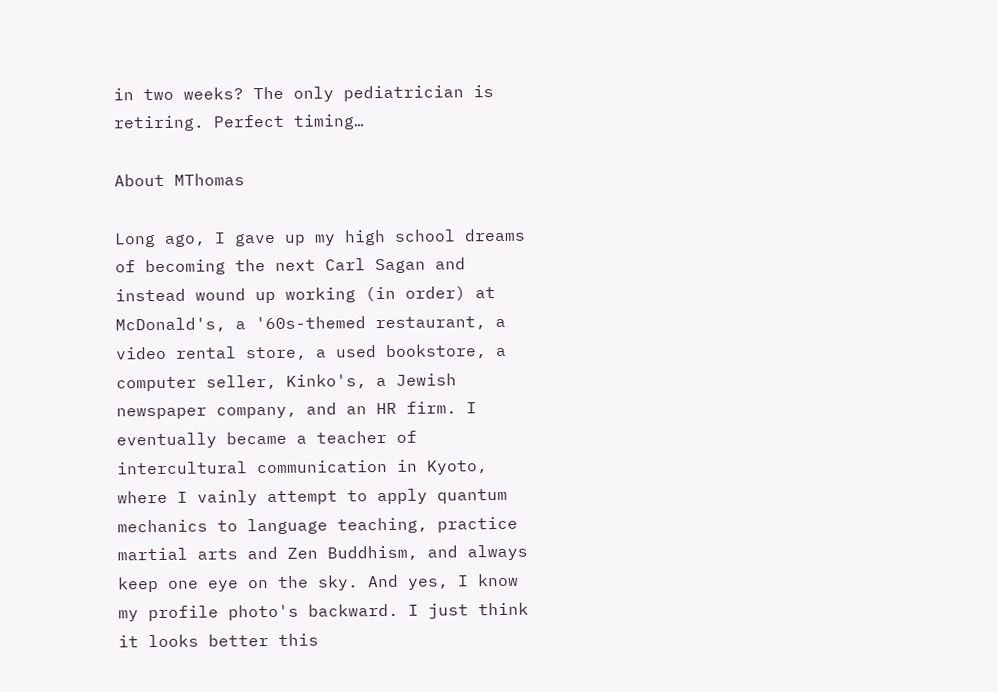in two weeks? The only pediatrician is retiring. Perfect timing…

About MThomas

Long ago, I gave up my high school dreams of becoming the next Carl Sagan and instead wound up working (in order) at McDonald's, a '60s-themed restaurant, a video rental store, a used bookstore, a computer seller, Kinko's, a Jewish newspaper company, and an HR firm. I eventually became a teacher of intercultural communication in Kyoto, where I vainly attempt to apply quantum mechanics to language teaching, practice martial arts and Zen Buddhism, and always keep one eye on the sky. And yes, I know my profile photo's backward. I just think it looks better this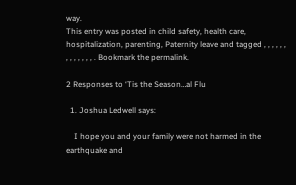way.
This entry was posted in child safety, health care, hospitalization, parenting, Paternity leave and tagged , , , , , , , , , , , , , . Bookmark the permalink.

2 Responses to ‘Tis the Season…al Flu

  1. Joshua Ledwell says:

    I hope you and your family were not harmed in the earthquake and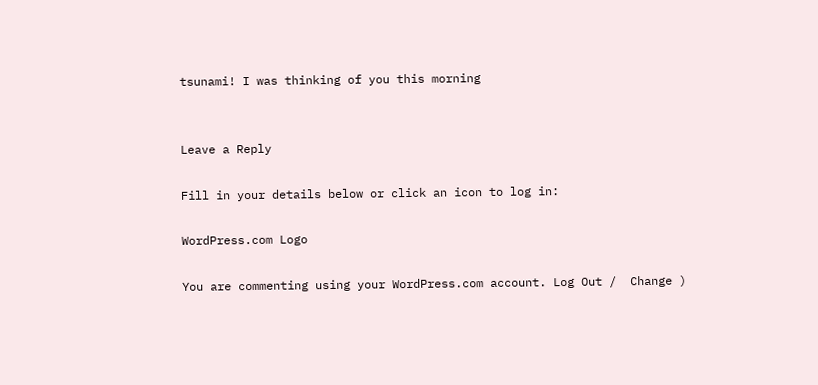tsunami! I was thinking of you this morning


Leave a Reply

Fill in your details below or click an icon to log in:

WordPress.com Logo

You are commenting using your WordPress.com account. Log Out /  Change )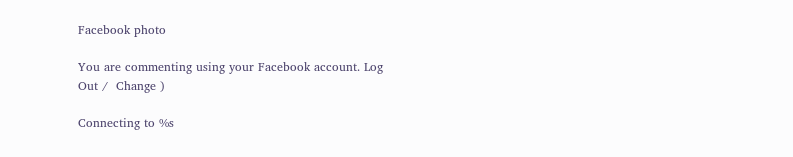Facebook photo

You are commenting using your Facebook account. Log Out /  Change )

Connecting to %s